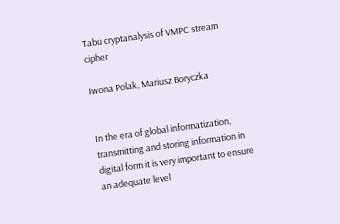Tabu cryptanalysis of VMPC stream cipher

Iwona Polak, Mariusz Boryczka


In the era of global informatization, transmitting and storing information in digital form it is very important to ensure an adequate level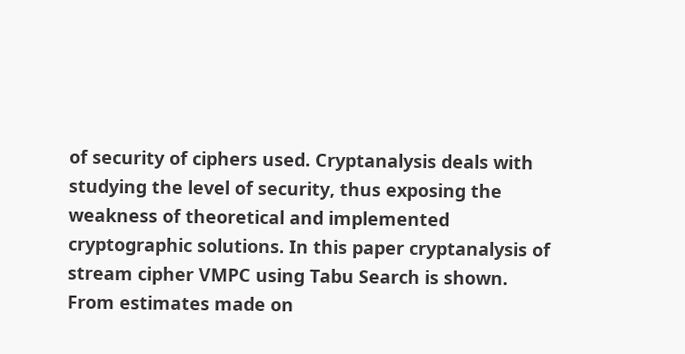of security of ciphers used. Cryptanalysis deals with studying the level of security, thus exposing the weakness of theoretical and implemented cryptographic solutions. In this paper cryptanalysis of stream cipher VMPC using Tabu Search is shown. From estimates made on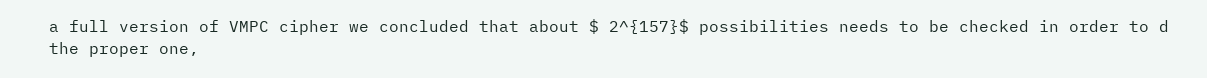a full version of VMPC cipher we concluded that about $ 2^{157}$ possibilities needs to be checked in order to d the proper one,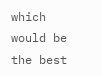which would be the best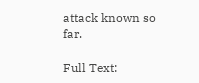attack known so far.

Full Text: